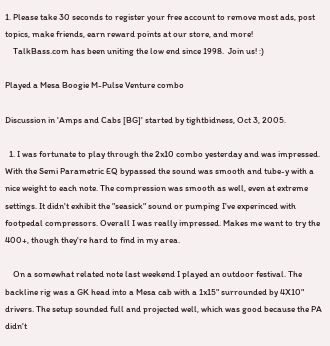1. Please take 30 seconds to register your free account to remove most ads, post topics, make friends, earn reward points at our store, and more!
    TalkBass.com has been uniting the low end since 1998.  Join us! :)

Played a Mesa Boogie M-Pulse Venture combo

Discussion in 'Amps and Cabs [BG]' started by tightbidness, Oct 3, 2005.

  1. I was fortunate to play through the 2x10 combo yesterday and was impressed. With the Semi Parametric EQ bypassed the sound was smooth and tube-y with a nice weight to each note. The compression was smooth as well, even at extreme settings. It didn't exhibit the "seasick" sound or pumping I've experinced with footpedal compressors. Overall I was really impressed. Makes me want to try the 400+, though they're hard to find in my area.

    On a somewhat related note last weekend I played an outdoor festival. The backline rig was a GK head into a Mesa cab with a 1x15" surrounded by 4X10" drivers. The setup sounded full and projected well, which was good because the PA didn't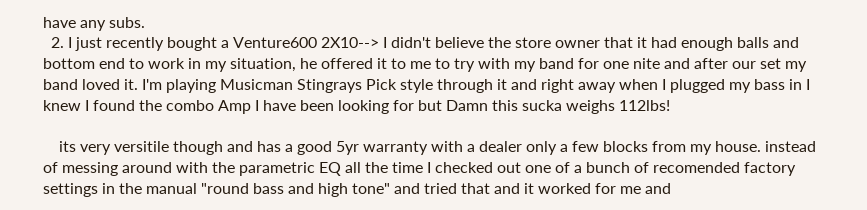have any subs.
  2. I just recently bought a Venture600 2X10--> I didn't believe the store owner that it had enough balls and bottom end to work in my situation, he offered it to me to try with my band for one nite and after our set my band loved it. I'm playing Musicman Stingrays Pick style through it and right away when I plugged my bass in I knew I found the combo Amp I have been looking for but Damn this sucka weighs 112lbs!

    its very versitile though and has a good 5yr warranty with a dealer only a few blocks from my house. instead of messing around with the parametric EQ all the time I checked out one of a bunch of recomended factory settings in the manual "round bass and high tone" and tried that and it worked for me and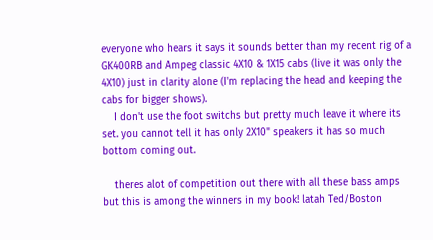everyone who hears it says it sounds better than my recent rig of a GK400RB and Ampeg classic 4X10 & 1X15 cabs (live it was only the 4X10) just in clarity alone (I'm replacing the head and keeping the cabs for bigger shows).
    I don't use the foot switchs but pretty much leave it where its set. you cannot tell it has only 2X10" speakers it has so much bottom coming out.

    theres alot of competition out there with all these bass amps but this is among the winners in my book! latah Ted/Boston